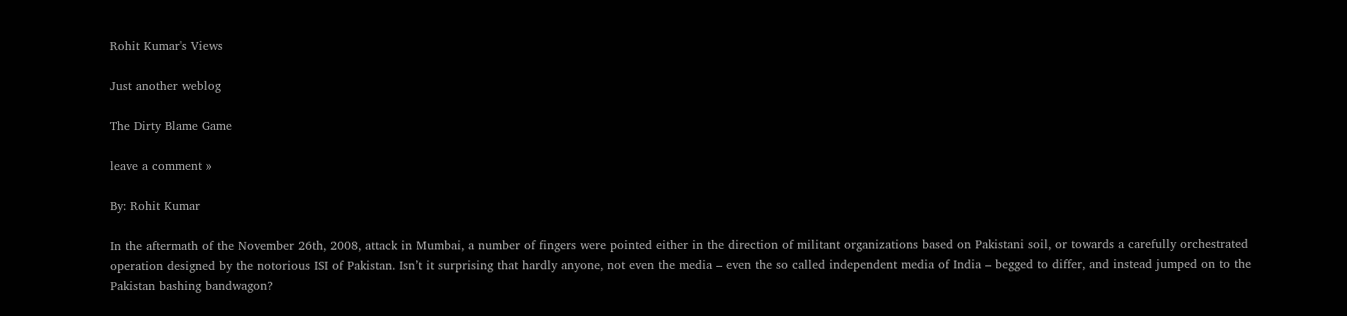Rohit Kumar's Views

Just another weblog

The Dirty Blame Game

leave a comment »

By: Rohit Kumar

In the aftermath of the November 26th, 2008, attack in Mumbai, a number of fingers were pointed either in the direction of militant organizations based on Pakistani soil, or towards a carefully orchestrated operation designed by the notorious ISI of Pakistan. Isn’t it surprising that hardly anyone, not even the media – even the so called independent media of India – begged to differ, and instead jumped on to the Pakistan bashing bandwagon?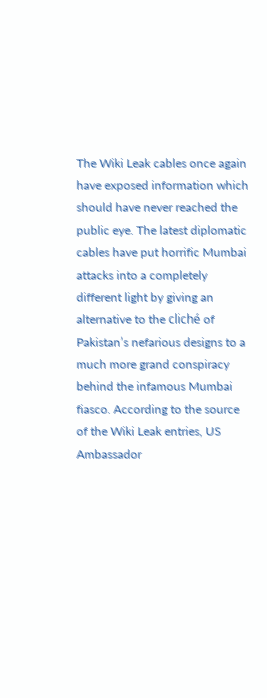The Wiki Leak cables once again have exposed information which should have never reached the public eye. The latest diplomatic cables have put horrific Mumbai attacks into a completely different light by giving an alternative to the cliché of Pakistan’s nefarious designs to a much more grand conspiracy behind the infamous Mumbai fiasco. According to the source of the Wiki Leak entries, US Ambassador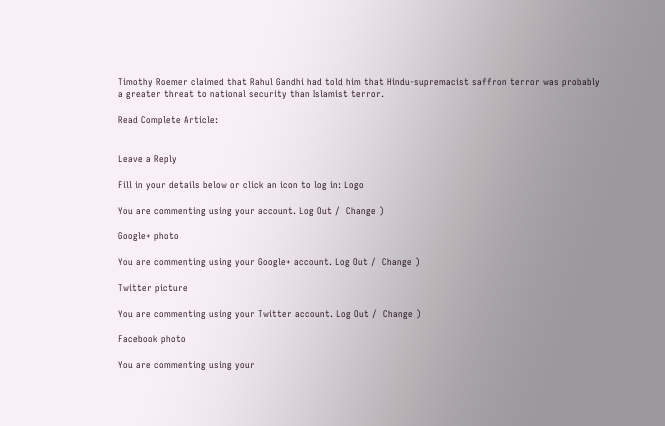Timothy Roemer claimed that Rahul Gandhi had told him that Hindu-supremacist saffron terror was probably a greater threat to national security than Islamist terror.

Read Complete Article:


Leave a Reply

Fill in your details below or click an icon to log in: Logo

You are commenting using your account. Log Out /  Change )

Google+ photo

You are commenting using your Google+ account. Log Out /  Change )

Twitter picture

You are commenting using your Twitter account. Log Out /  Change )

Facebook photo

You are commenting using your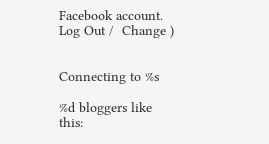Facebook account. Log Out /  Change )


Connecting to %s

%d bloggers like this: